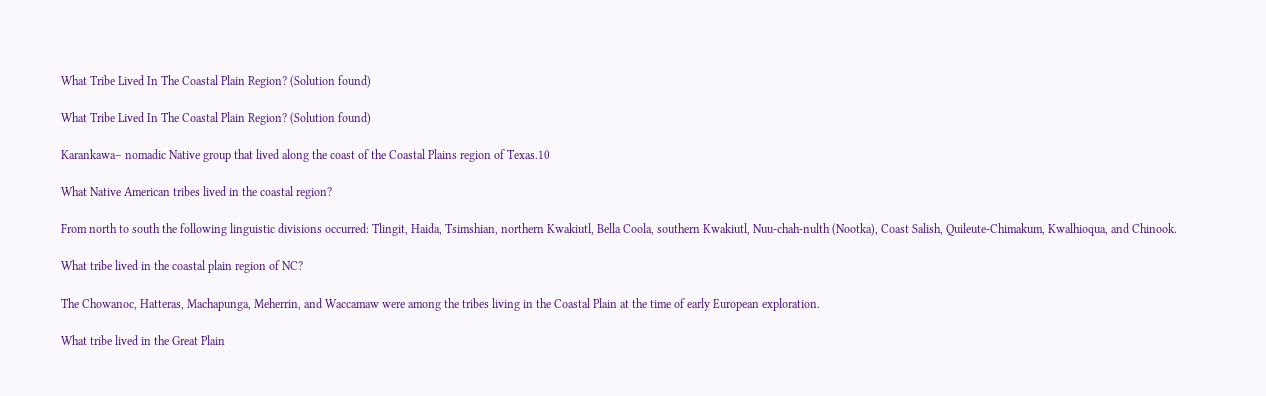What Tribe Lived In The Coastal Plain Region? (Solution found)

What Tribe Lived In The Coastal Plain Region? (Solution found)

Karankawa– nomadic Native group that lived along the coast of the Coastal Plains region of Texas.10

What Native American tribes lived in the coastal region?

From north to south the following linguistic divisions occurred: Tlingit, Haida, Tsimshian, northern Kwakiutl, Bella Coola, southern Kwakiutl, Nuu-chah-nulth (Nootka), Coast Salish, Quileute-Chimakum, Kwalhioqua, and Chinook.

What tribe lived in the coastal plain region of NC?

The Chowanoc, Hatteras, Machapunga, Meherrin, and Waccamaw were among the tribes living in the Coastal Plain at the time of early European exploration.

What tribe lived in the Great Plain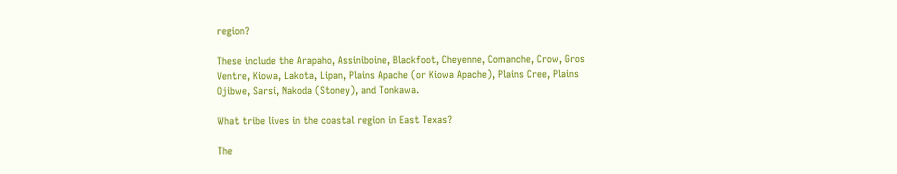region?

These include the Arapaho, Assiniboine, Blackfoot, Cheyenne, Comanche, Crow, Gros Ventre, Kiowa, Lakota, Lipan, Plains Apache (or Kiowa Apache), Plains Cree, Plains Ojibwe, Sarsi, Nakoda (Stoney), and Tonkawa.

What tribe lives in the coastal region in East Texas?

The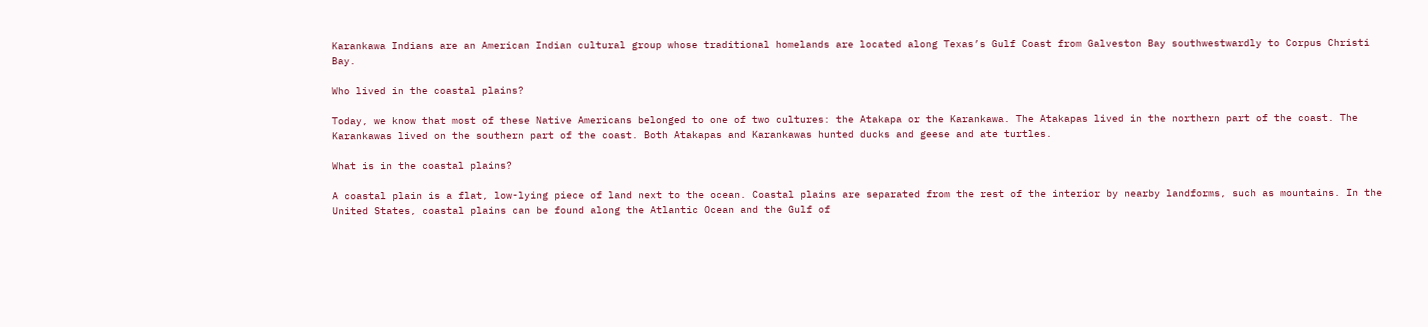Karankawa Indians are an American Indian cultural group whose traditional homelands are located along Texas’s Gulf Coast from Galveston Bay southwestwardly to Corpus Christi Bay.

Who lived in the coastal plains?

Today, we know that most of these Native Americans belonged to one of two cultures: the Atakapa or the Karankawa. The Atakapas lived in the northern part of the coast. The Karankawas lived on the southern part of the coast. Both Atakapas and Karankawas hunted ducks and geese and ate turtles.

What is in the coastal plains?

A coastal plain is a flat, low-lying piece of land next to the ocean. Coastal plains are separated from the rest of the interior by nearby landforms, such as mountains. In the United States, coastal plains can be found along the Atlantic Ocean and the Gulf of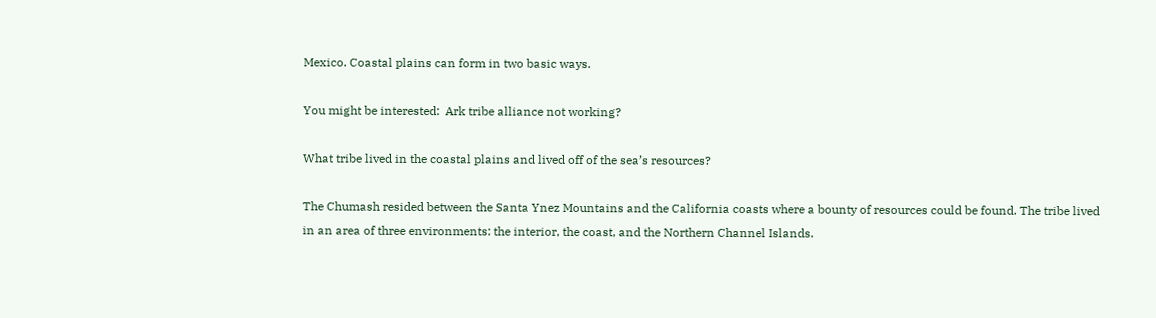Mexico. Coastal plains can form in two basic ways.

You might be interested:  Ark tribe alliance not working?

What tribe lived in the coastal plains and lived off of the sea’s resources?

The Chumash resided between the Santa Ynez Mountains and the California coasts where a bounty of resources could be found. The tribe lived in an area of three environments: the interior, the coast, and the Northern Channel Islands.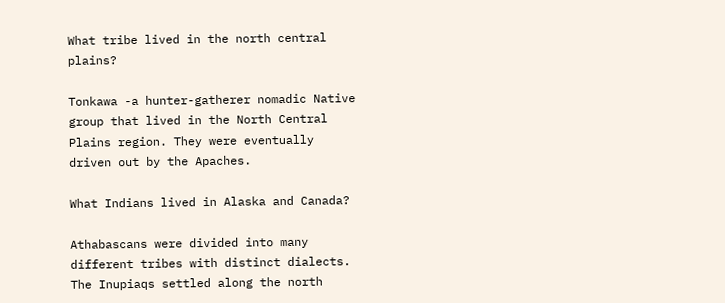What tribe lived in the north central plains?

Tonkawa -a hunter-gatherer nomadic Native group that lived in the North Central Plains region. They were eventually driven out by the Apaches.

What Indians lived in Alaska and Canada?

Athabascans were divided into many different tribes with distinct dialects. The Inupiaqs settled along the north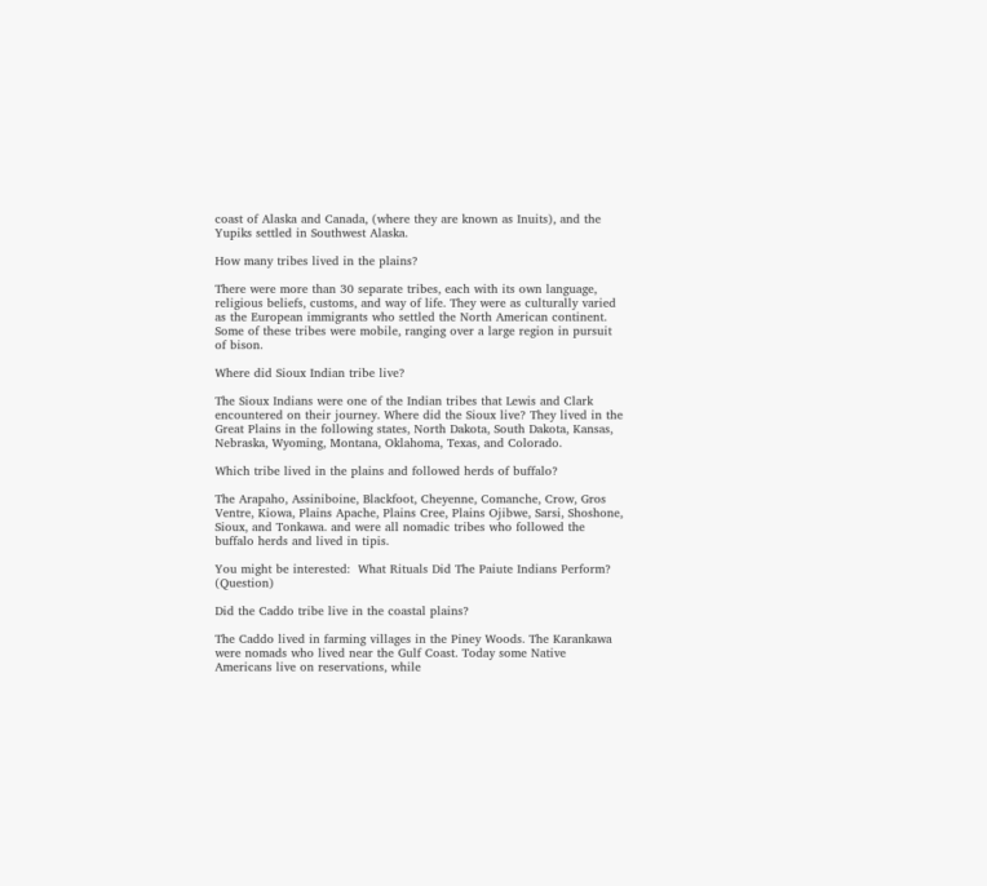coast of Alaska and Canada, (where they are known as Inuits), and the Yupiks settled in Southwest Alaska.

How many tribes lived in the plains?

There were more than 30 separate tribes, each with its own language, religious beliefs, customs, and way of life. They were as culturally varied as the European immigrants who settled the North American continent. Some of these tribes were mobile, ranging over a large region in pursuit of bison.

Where did Sioux Indian tribe live?

The Sioux Indians were one of the Indian tribes that Lewis and Clark encountered on their journey. Where did the Sioux live? They lived in the Great Plains in the following states, North Dakota, South Dakota, Kansas, Nebraska, Wyoming, Montana, Oklahoma, Texas, and Colorado.

Which tribe lived in the plains and followed herds of buffalo?

The Arapaho, Assiniboine, Blackfoot, Cheyenne, Comanche, Crow, Gros Ventre, Kiowa, Plains Apache, Plains Cree, Plains Ojibwe, Sarsi, Shoshone, Sioux, and Tonkawa. and were all nomadic tribes who followed the buffalo herds and lived in tipis.

You might be interested:  What Rituals Did The Paiute Indians Perform? (Question)

Did the Caddo tribe live in the coastal plains?

The Caddo lived in farming villages in the Piney Woods. The Karankawa were nomads who lived near the Gulf Coast. Today some Native Americans live on reservations, while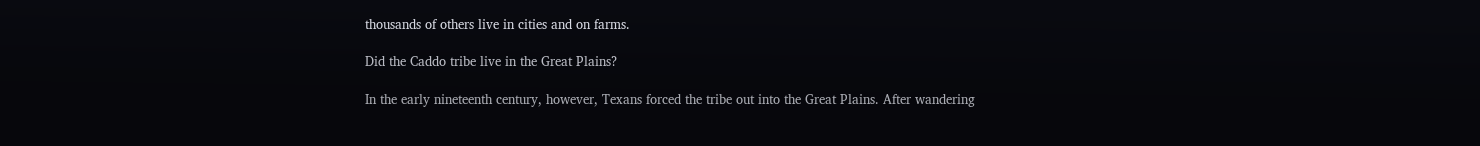thousands of others live in cities and on farms.

Did the Caddo tribe live in the Great Plains?

In the early nineteenth century, however, Texans forced the tribe out into the Great Plains. After wandering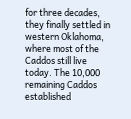for three decades, they finally settled in western Oklahoma, where most of the Caddos still live today. The 10,000 remaining Caddos established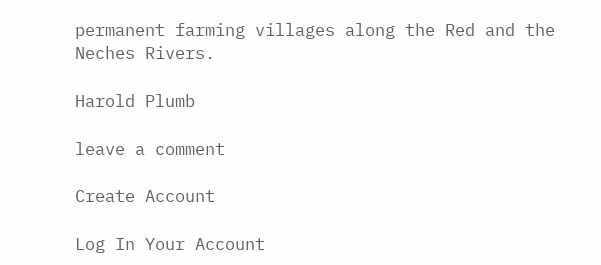permanent farming villages along the Red and the Neches Rivers.

Harold Plumb

leave a comment

Create Account

Log In Your Account